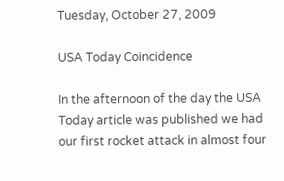Tuesday, October 27, 2009

USA Today Coincidence

In the afternoon of the day the USA Today article was published we had our first rocket attack in almost four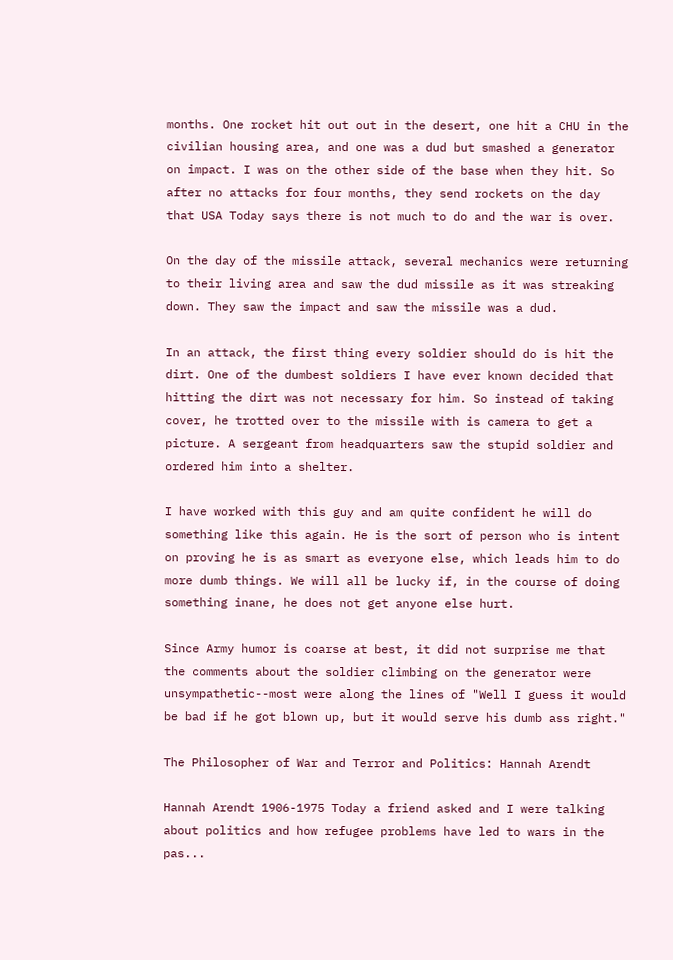months. One rocket hit out out in the desert, one hit a CHU in the civilian housing area, and one was a dud but smashed a generator on impact. I was on the other side of the base when they hit. So after no attacks for four months, they send rockets on the day that USA Today says there is not much to do and the war is over.

On the day of the missile attack, several mechanics were returning to their living area and saw the dud missile as it was streaking down. They saw the impact and saw the missile was a dud.

In an attack, the first thing every soldier should do is hit the dirt. One of the dumbest soldiers I have ever known decided that hitting the dirt was not necessary for him. So instead of taking cover, he trotted over to the missile with is camera to get a picture. A sergeant from headquarters saw the stupid soldier and ordered him into a shelter.

I have worked with this guy and am quite confident he will do something like this again. He is the sort of person who is intent on proving he is as smart as everyone else, which leads him to do more dumb things. We will all be lucky if, in the course of doing something inane, he does not get anyone else hurt.

Since Army humor is coarse at best, it did not surprise me that the comments about the soldier climbing on the generator were unsympathetic--most were along the lines of "Well I guess it would be bad if he got blown up, but it would serve his dumb ass right."

The Philosopher of War and Terror and Politics: Hannah Arendt

Hannah Arendt 1906-1975 Today a friend asked and I were talking about politics and how refugee problems have led to wars in the pas...